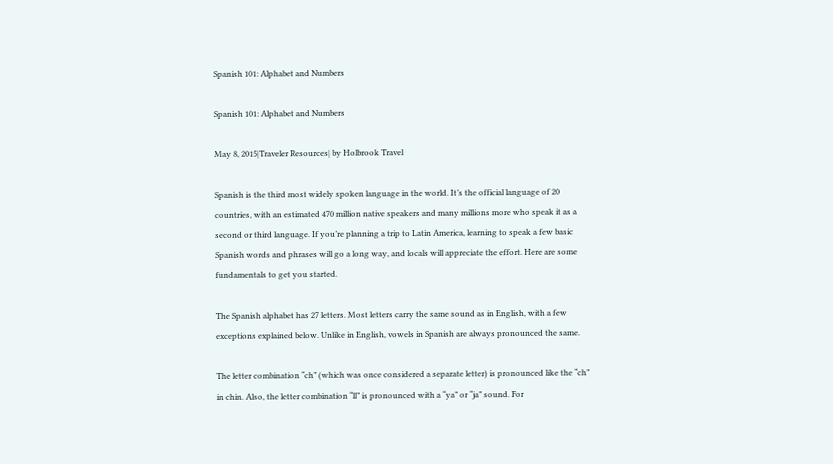Spanish 101: Alphabet and Numbers

Spanish 101: Alphabet and Numbers

May 8, 2015|Traveler Resources| by Holbrook Travel

Spanish is the third most widely spoken language in the world. It’s the official language of 20 countries, with an estimated 470 million native speakers and many millions more who speak it as a second or third language. If you’re planning a trip to Latin America, learning to speak a few basic Spanish words and phrases will go a long way, and locals will appreciate the effort. Here are some fundamentals to get you started.

The Spanish alphabet has 27 letters. Most letters carry the same sound as in English, with a few exceptions explained below. Unlike in English, vowels in Spanish are always pronounced the same.

The letter combination “ch” (which was once considered a separate letter) is pronounced like the “ch” in chin. Also, the letter combination “ll” is pronounced with a “ya” or “ja” sound. For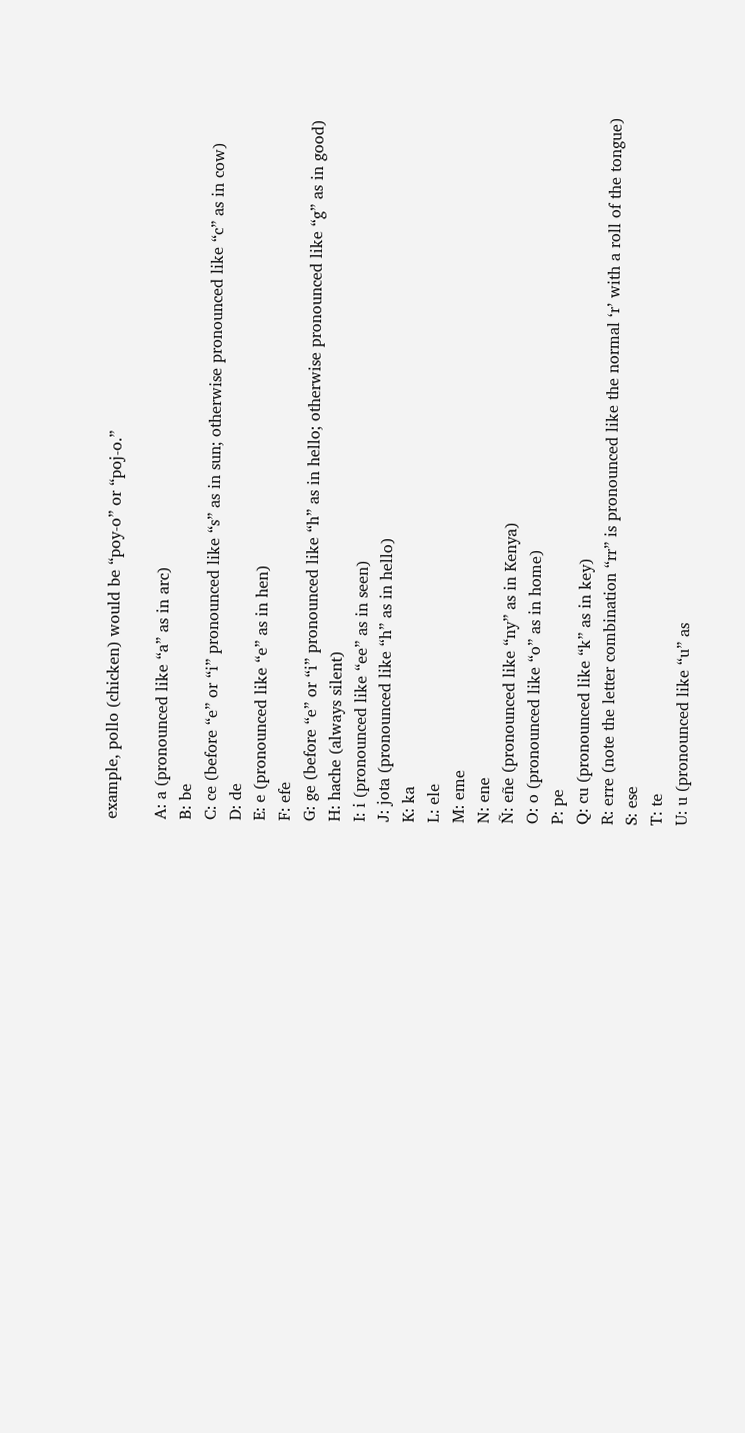example, pollo (chicken) would be “poy-o” or “poj-o.”

A: a (pronounced like “a” as in arc)
B: be
C: ce (before “e” or “i” pronounced like “s” as in sun; otherwise pronounced like “c” as in cow)
D: de
E: e (pronounced like “e” as in hen)
F: efe
G: ge (before “e” or “i” pronounced like “h” as in hello; otherwise pronounced like “g” as in good)
H: hache (always silent)
I: i (pronounced like “ee” as in seen)
J: jota (pronounced like “h” as in hello)
K: ka
L: ele
M: eme
N: ene
Ñ: eñe (pronounced like “ny” as in Kenya)
O: o (pronounced like “o” as in home)
P: pe
Q: cu (pronounced like “k” as in key)
R: erre (note the letter combination “rr” is pronounced like the normal ‘r’ with a roll of the tongue)
S: ese
T: te
U: u (pronounced like “u” as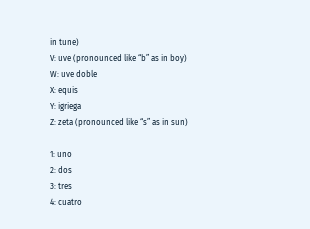in tune)
V: uve (pronounced like “b” as in boy)
W: uve doble
X: equis
Y: igriega
Z: zeta (pronounced like “s” as in sun)

1: uno
2: dos
3: tres
4: cuatro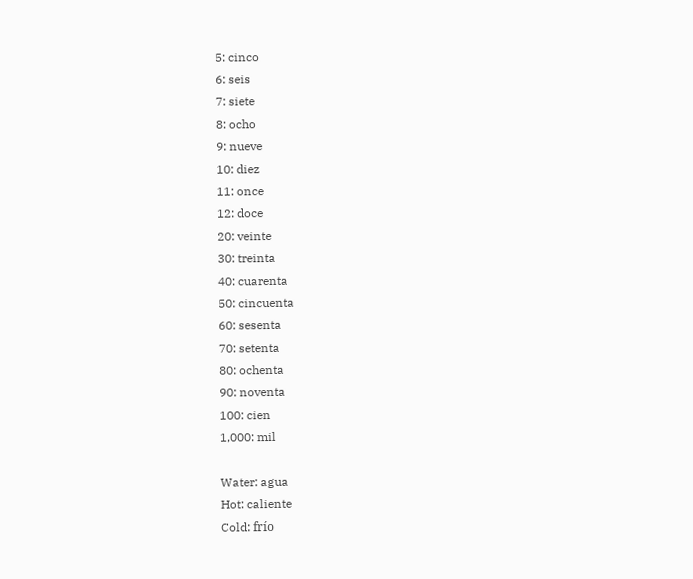5: cinco
6: seis
7: siete
8: ocho
9: nueve
10: diez
11: once
12: doce
20: veinte
30: treinta
40: cuarenta
50: cincuenta
60: sesenta
70: setenta
80: ochenta
90: noventa
100: cien
1,000: mil

Water: agua
Hot: caliente
Cold: frío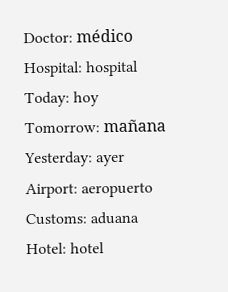Doctor: médico
Hospital: hospital
Today: hoy
Tomorrow: mañana
Yesterday: ayer
Airport: aeropuerto
Customs: aduana
Hotel: hotel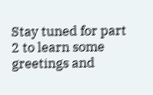Stay tuned for part 2 to learn some greetings and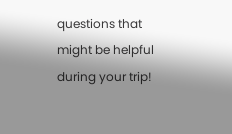questions that might be helpful during your trip!